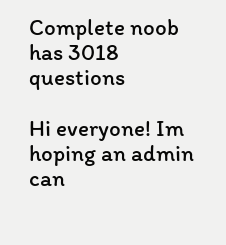Complete noob has 3018 questions

Hi everyone! Im hoping an admin can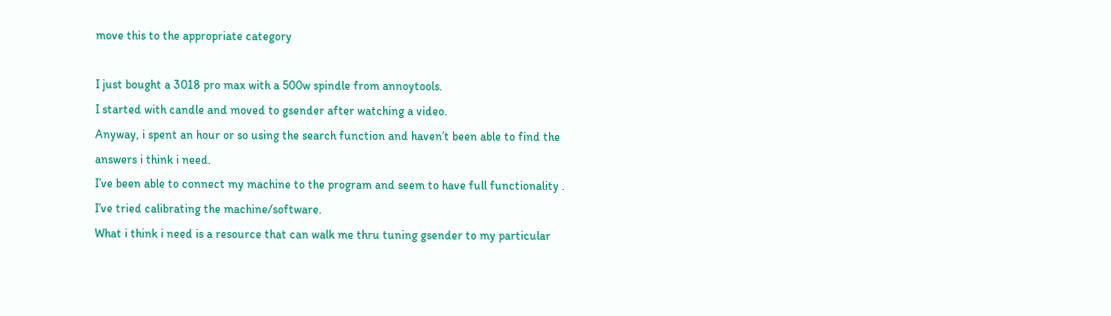move this to the appropriate category

I just bought a 3018 pro max with a 500w spindle from annoytools.
I started with candle and moved to gsender after watching a video.
Anyway, i spent an hour or so using the search function and haven’t been able to find the answers i think i need.
I’ve been able to connect my machine to the program and seem to have full functionality .
I’ve tried calibrating the machine/software.
What i think i need is a resource that can walk me thru tuning gsender to my particular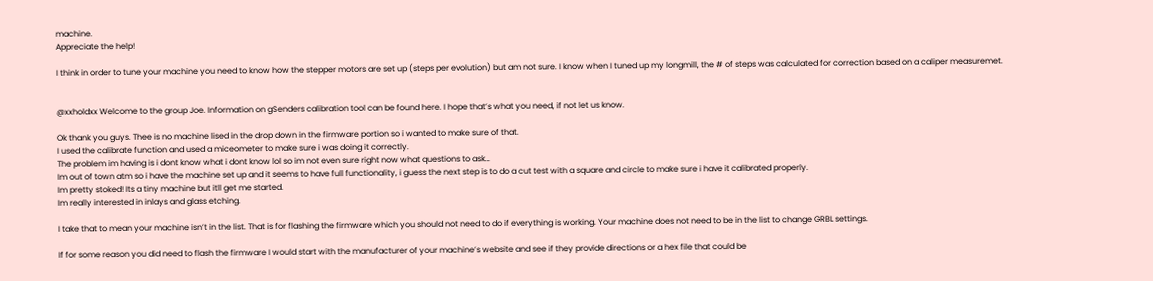machine.
Appreciate the help!

I think in order to tune your machine you need to know how the stepper motors are set up (steps per evolution) but am not sure. I know when I tuned up my longmill, the # of steps was calculated for correction based on a caliper measuremet.


@xxholdxx Welcome to the group Joe. Information on gSenders calibration tool can be found here. I hope that’s what you need, if not let us know.

Ok thank you guys. Thee is no machine lised in the drop down in the firmware portion so i wanted to make sure of that.
I used the calibrate function and used a miceometer to make sure i was doing it correctly.
The problem im having is i dont know what i dont know lol so im not even sure right now what questions to ask…
Im out of town atm so i have the machine set up and it seems to have full functionality, i guess the next step is to do a cut test with a square and circle to make sure i have it calibrated properly.
Im pretty stoked! Its a tiny machine but itll get me started.
Im really interested in inlays and glass etching.

I take that to mean your machine isn’t in the list. That is for flashing the firmware which you should not need to do if everything is working. Your machine does not need to be in the list to change GRBL settings.

If for some reason you did need to flash the firmware I would start with the manufacturer of your machine’s website and see if they provide directions or a hex file that could be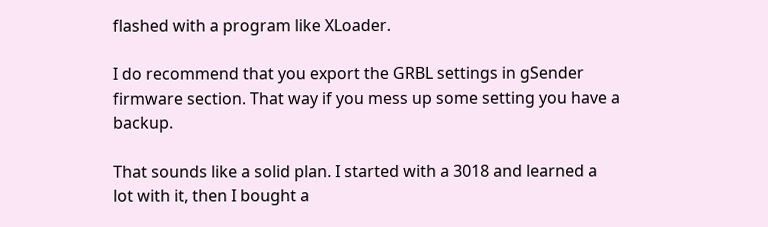flashed with a program like XLoader.

I do recommend that you export the GRBL settings in gSender firmware section. That way if you mess up some setting you have a backup.

That sounds like a solid plan. I started with a 3018 and learned a lot with it, then I bought a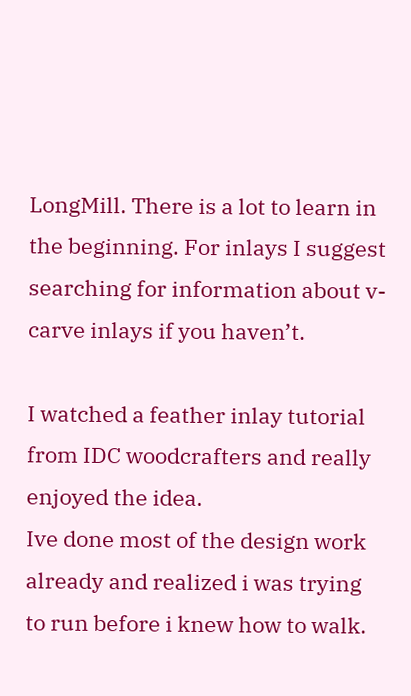LongMill. There is a lot to learn in the beginning. For inlays I suggest searching for information about v-carve inlays if you haven’t.

I watched a feather inlay tutorial from IDC woodcrafters and really enjoyed the idea.
Ive done most of the design work already and realized i was trying to run before i knew how to walk.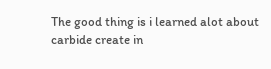The good thing is i learned alot about carbide create in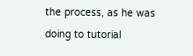the process, as he was doing to tutorial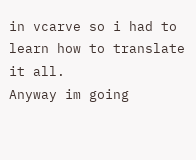in vcarve so i had to learn how to translate it all.
Anyway im going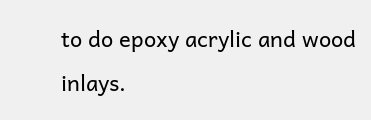to do epoxy acrylic and wood inlays.